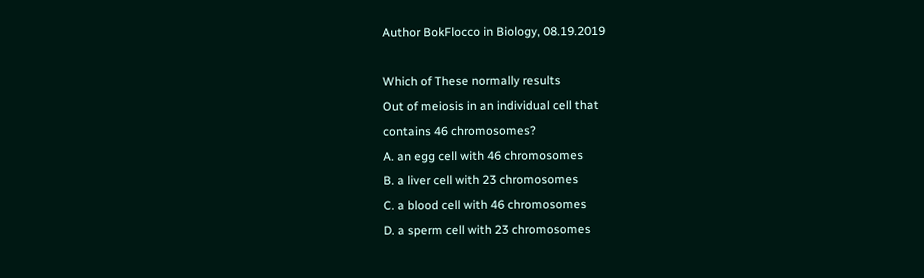Author BokFlocco in Biology, 08.19.2019

Which of These normally results
Out of meiosis in an individual cell that
contains 46 chromosomes?
A. an egg cell with 46 chromosomes
B. a liver cell with 23 chromosomes
C. a blood cell with 46 chromosomes
D. a sperm cell with 23 chromosomes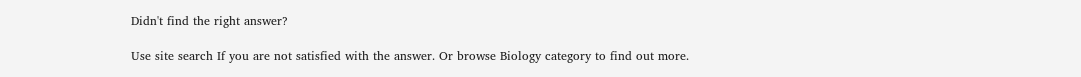Didn't find the right answer?

Use site search If you are not satisfied with the answer. Or browse Biology category to find out more.